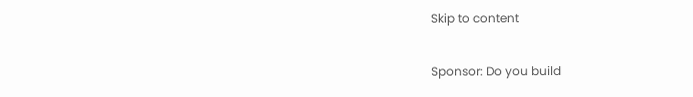Skip to content

Sponsor: Do you build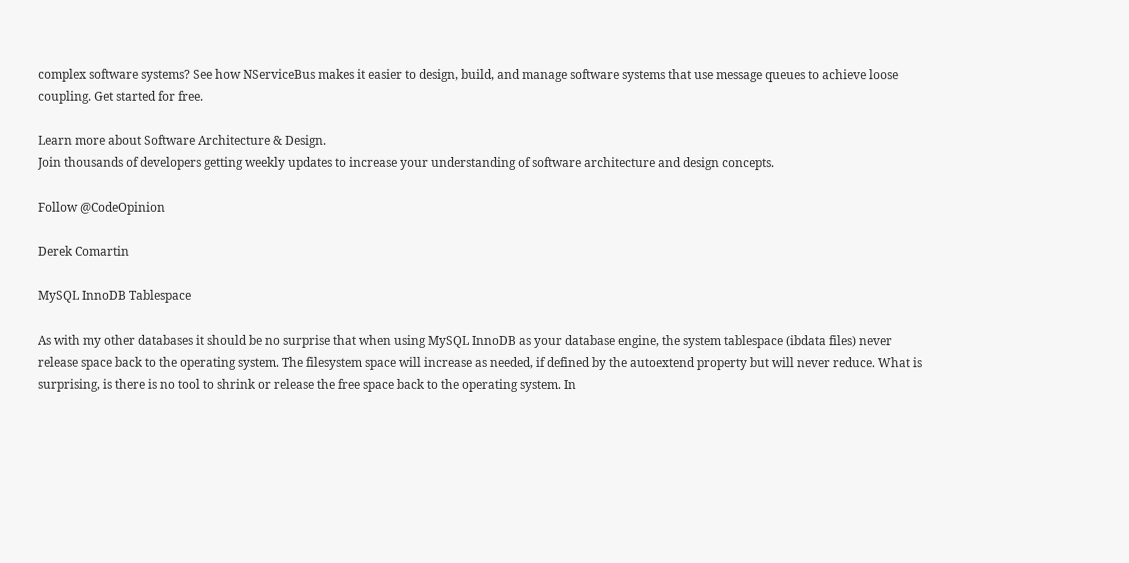complex software systems? See how NServiceBus makes it easier to design, build, and manage software systems that use message queues to achieve loose coupling. Get started for free.

Learn more about Software Architecture & Design.
Join thousands of developers getting weekly updates to increase your understanding of software architecture and design concepts.

Follow @CodeOpinion

Derek Comartin

MySQL InnoDB Tablespace

As with my other databases it should be no surprise that when using MySQL InnoDB as your database engine, the system tablespace (ibdata files) never release space back to the operating system. The filesystem space will increase as needed, if defined by the autoextend property but will never reduce. What is surprising, is there is no tool to shrink or release the free space back to the operating system. In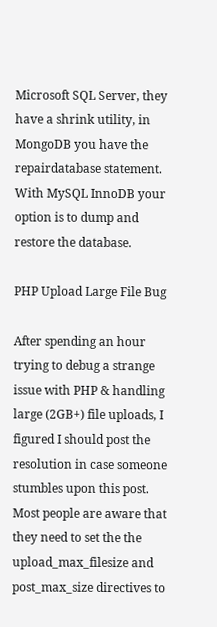Microsoft SQL Server, they have a shrink utility, in MongoDB you have the repairdatabase statement. With MySQL InnoDB your option is to dump and restore the database.

PHP Upload Large File Bug

After spending an hour trying to debug a strange issue with PHP & handling large (2GB+) file uploads, I figured I should post the resolution in case someone stumbles upon this post. Most people are aware that they need to set the the upload_max_filesize and post_max_size directives to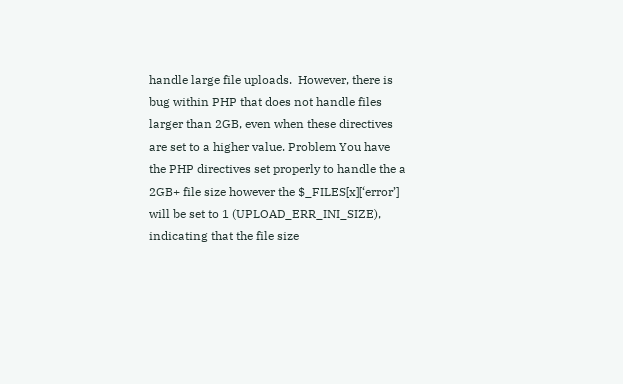handle large file uploads.  However, there is bug within PHP that does not handle files larger than 2GB, even when these directives are set to a higher value. Problem You have the PHP directives set properly to handle the a 2GB+ file size however the $_FILES[x][‘error’] will be set to 1 (UPLOAD_ERR_INI_SIZE), indicating that the file size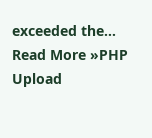exceeded the… Read More »PHP Upload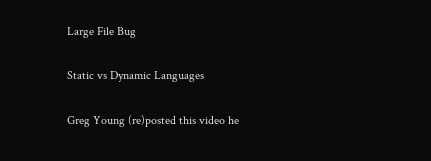Large File Bug

Static vs Dynamic Languages

Greg Young (re)posted this video he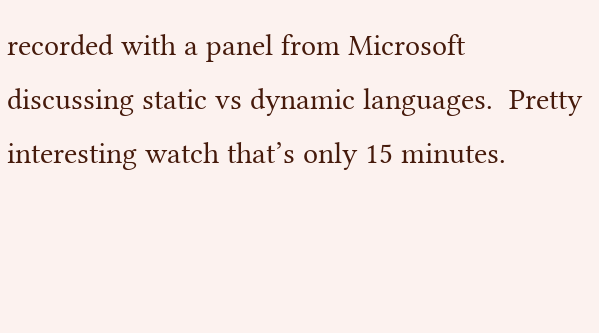recorded with a panel from Microsoft discussing static vs dynamic languages.  Pretty interesting watch that’s only 15 minutes.